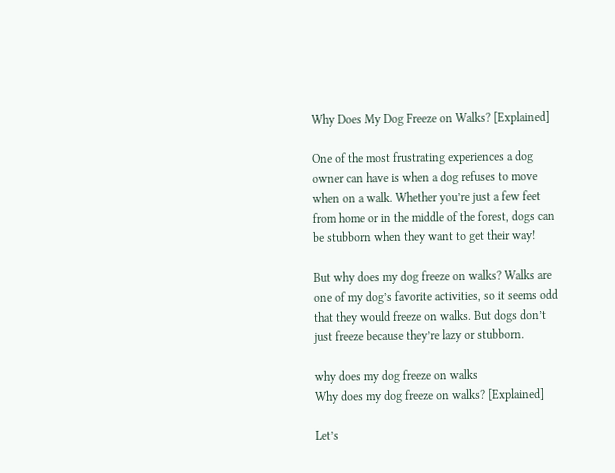Why Does My Dog Freeze on Walks? [Explained]

One of the most frustrating experiences a dog owner can have is when a dog refuses to move when on a walk. Whether you’re just a few feet from home or in the middle of the forest, dogs can be stubborn when they want to get their way!

But why does my dog freeze on walks? Walks are one of my dog’s favorite activities, so it seems odd that they would freeze on walks. But dogs don’t just freeze because they’re lazy or stubborn.

why does my dog freeze on walks
Why does my dog freeze on walks? [Explained]

Let’s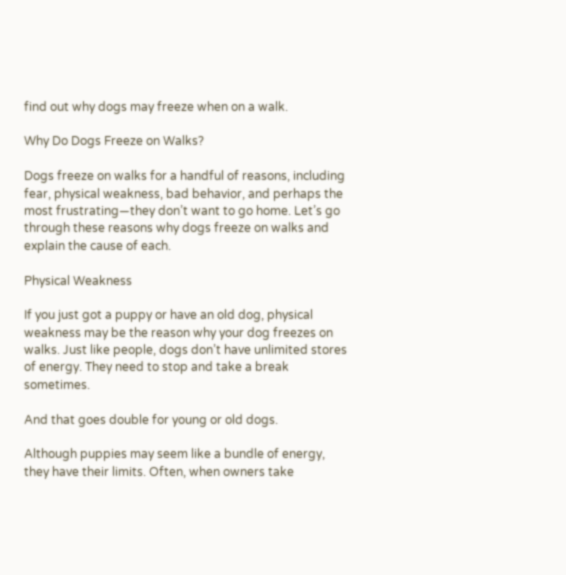find out why dogs may freeze when on a walk.

Why Do Dogs Freeze on Walks?

Dogs freeze on walks for a handful of reasons, including fear, physical weakness, bad behavior, and perhaps the most frustrating—they don’t want to go home. Let’s go through these reasons why dogs freeze on walks and explain the cause of each.

Physical Weakness

If you just got a puppy or have an old dog, physical weakness may be the reason why your dog freezes on walks. Just like people, dogs don’t have unlimited stores of energy. They need to stop and take a break sometimes.

And that goes double for young or old dogs.

Although puppies may seem like a bundle of energy, they have their limits. Often, when owners take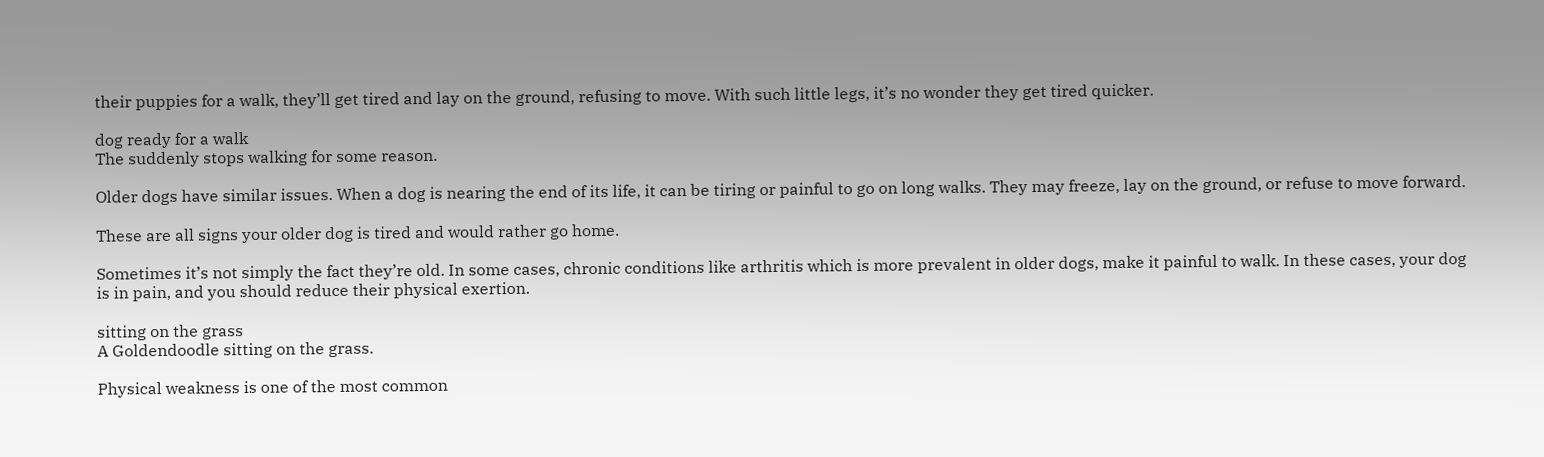their puppies for a walk, they’ll get tired and lay on the ground, refusing to move. With such little legs, it’s no wonder they get tired quicker.

dog ready for a walk
The suddenly stops walking for some reason.

Older dogs have similar issues. When a dog is nearing the end of its life, it can be tiring or painful to go on long walks. They may freeze, lay on the ground, or refuse to move forward.

These are all signs your older dog is tired and would rather go home.

Sometimes it’s not simply the fact they’re old. In some cases, chronic conditions like arthritis which is more prevalent in older dogs, make it painful to walk. In these cases, your dog is in pain, and you should reduce their physical exertion.

sitting on the grass
A Goldendoodle sitting on the grass.

Physical weakness is one of the most common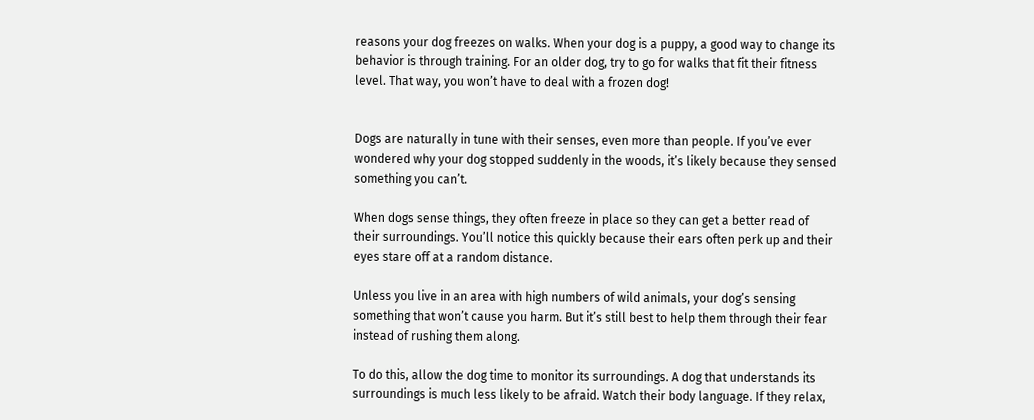reasons your dog freezes on walks. When your dog is a puppy, a good way to change its behavior is through training. For an older dog, try to go for walks that fit their fitness level. That way, you won’t have to deal with a frozen dog!


Dogs are naturally in tune with their senses, even more than people. If you’ve ever wondered why your dog stopped suddenly in the woods, it’s likely because they sensed something you can’t.

When dogs sense things, they often freeze in place so they can get a better read of their surroundings. You’ll notice this quickly because their ears often perk up and their eyes stare off at a random distance.

Unless you live in an area with high numbers of wild animals, your dog’s sensing something that won’t cause you harm. But it’s still best to help them through their fear instead of rushing them along.

To do this, allow the dog time to monitor its surroundings. A dog that understands its surroundings is much less likely to be afraid. Watch their body language. If they relax,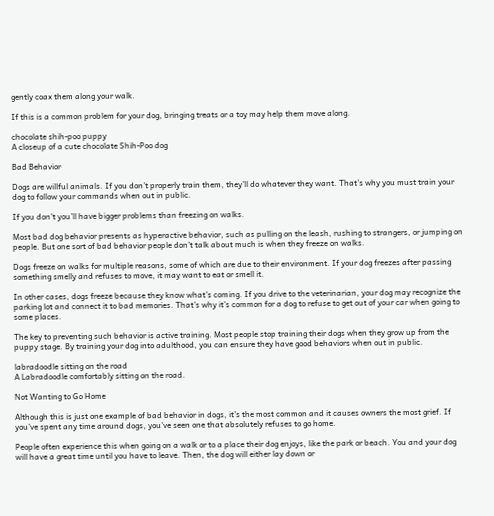gently coax them along your walk.

If this is a common problem for your dog, bringing treats or a toy may help them move along.

chocolate shih-poo puppy
A closeup of a cute chocolate Shih-Poo dog

Bad Behavior

Dogs are willful animals. If you don’t properly train them, they’ll do whatever they want. That’s why you must train your dog to follow your commands when out in public.

If you don’t you’ll have bigger problems than freezing on walks.

Most bad dog behavior presents as hyperactive behavior, such as pulling on the leash, rushing to strangers, or jumping on people. But one sort of bad behavior people don’t talk about much is when they freeze on walks.

Dogs freeze on walks for multiple reasons, some of which are due to their environment. If your dog freezes after passing something smelly and refuses to move, it may want to eat or smell it.

In other cases, dogs freeze because they know what’s coming. If you drive to the veterinarian, your dog may recognize the parking lot and connect it to bad memories. That’s why it’s common for a dog to refuse to get out of your car when going to some places.

The key to preventing such behavior is active training. Most people stop training their dogs when they grow up from the puppy stage. By training your dog into adulthood, you can ensure they have good behaviors when out in public.

labradoodle sitting on the road
A Labradoodle comfortably sitting on the road.

Not Wanting to Go Home

Although this is just one example of bad behavior in dogs, it’s the most common and it causes owners the most grief. If you’ve spent any time around dogs, you’ve seen one that absolutely refuses to go home.

People often experience this when going on a walk or to a place their dog enjoys, like the park or beach. You and your dog will have a great time until you have to leave. Then, the dog will either lay down or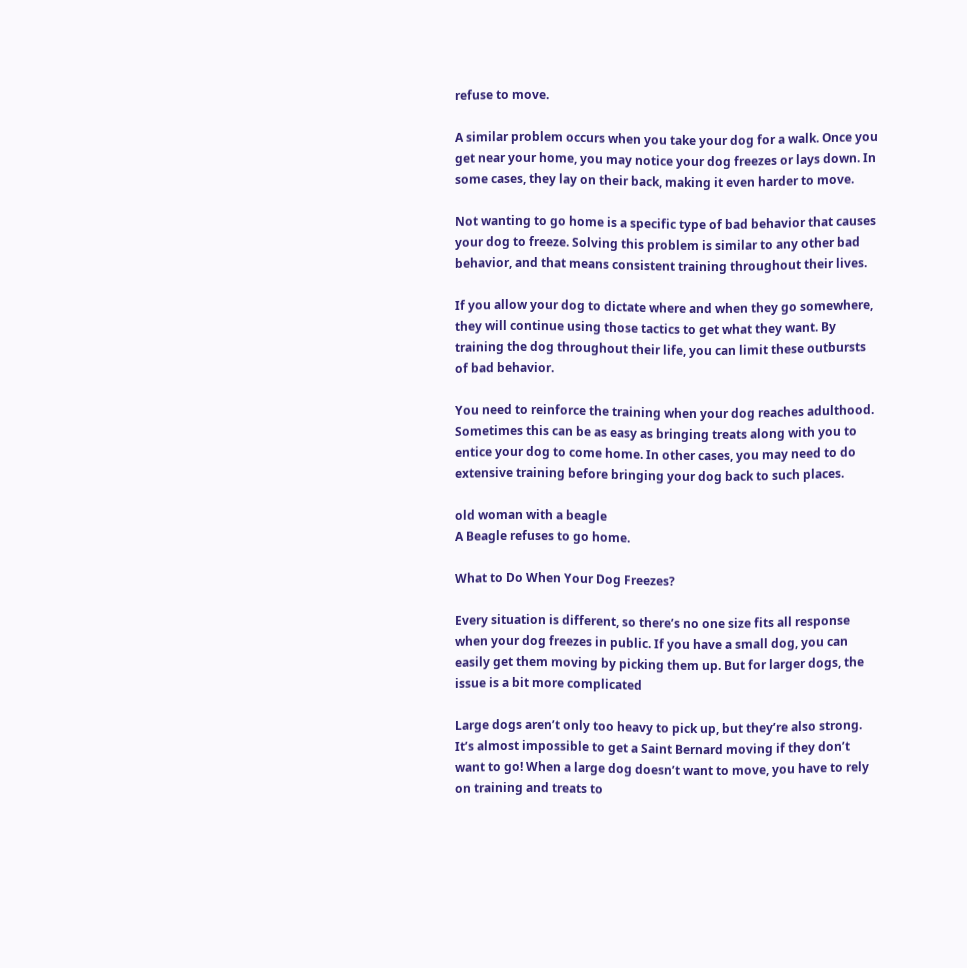refuse to move.

A similar problem occurs when you take your dog for a walk. Once you get near your home, you may notice your dog freezes or lays down. In some cases, they lay on their back, making it even harder to move.

Not wanting to go home is a specific type of bad behavior that causes your dog to freeze. Solving this problem is similar to any other bad behavior, and that means consistent training throughout their lives.

If you allow your dog to dictate where and when they go somewhere, they will continue using those tactics to get what they want. By training the dog throughout their life, you can limit these outbursts of bad behavior.

You need to reinforce the training when your dog reaches adulthood. Sometimes this can be as easy as bringing treats along with you to entice your dog to come home. In other cases, you may need to do extensive training before bringing your dog back to such places.

old woman with a beagle
A Beagle refuses to go home.

What to Do When Your Dog Freezes?

Every situation is different, so there’s no one size fits all response when your dog freezes in public. If you have a small dog, you can easily get them moving by picking them up. But for larger dogs, the issue is a bit more complicated

Large dogs aren’t only too heavy to pick up, but they’re also strong. It’s almost impossible to get a Saint Bernard moving if they don’t want to go! When a large dog doesn’t want to move, you have to rely on training and treats to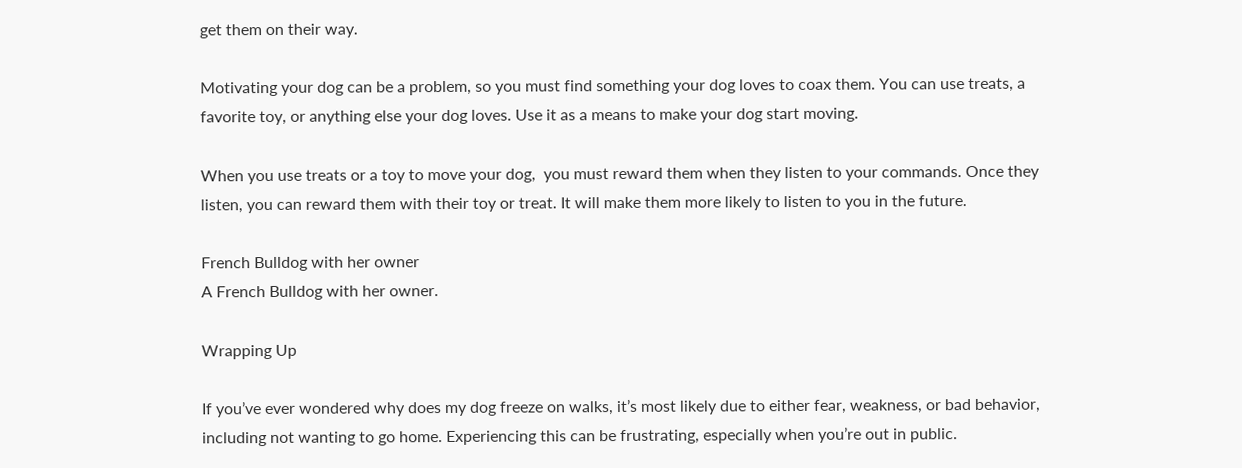get them on their way.

Motivating your dog can be a problem, so you must find something your dog loves to coax them. You can use treats, a favorite toy, or anything else your dog loves. Use it as a means to make your dog start moving.

When you use treats or a toy to move your dog,  you must reward them when they listen to your commands. Once they listen, you can reward them with their toy or treat. It will make them more likely to listen to you in the future.

French Bulldog with her owner
A French Bulldog with her owner.

Wrapping Up

If you’ve ever wondered why does my dog freeze on walks, it’s most likely due to either fear, weakness, or bad behavior, including not wanting to go home. Experiencing this can be frustrating, especially when you’re out in public.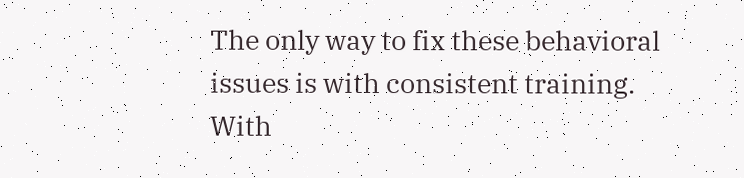The only way to fix these behavioral issues is with consistent training. With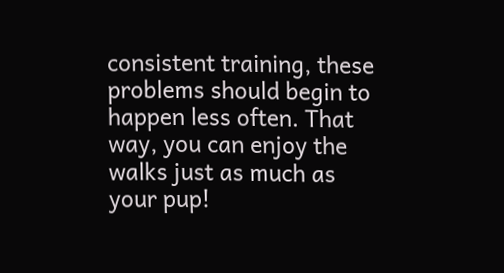consistent training, these problems should begin to happen less often. That way, you can enjoy the walks just as much as your pup!